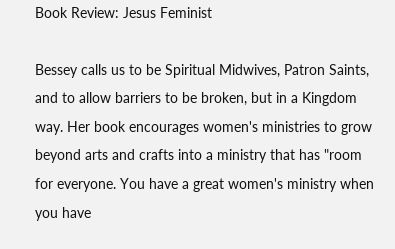Book Review: Jesus Feminist

Bessey calls us to be Spiritual Midwives, Patron Saints, and to allow barriers to be broken, but in a Kingdom way. Her book encourages women's ministries to grow beyond arts and crafts into a ministry that has "room for everyone. You have a great women's ministry when you have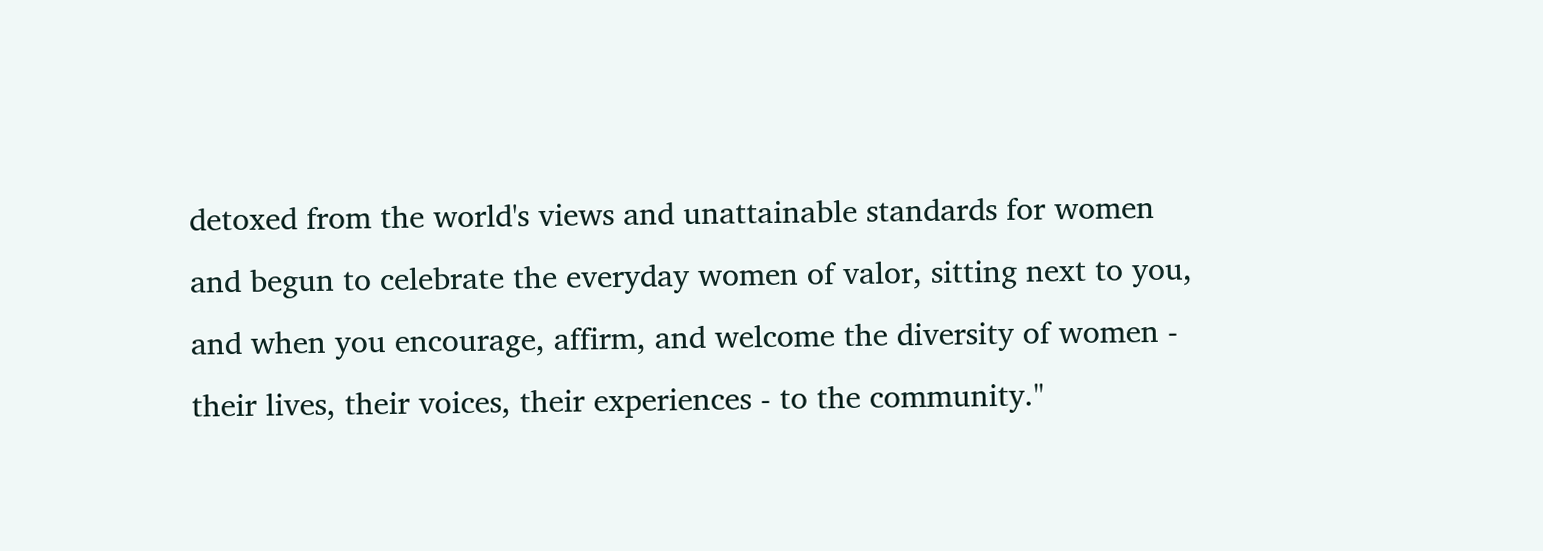detoxed from the world's views and unattainable standards for women and begun to celebrate the everyday women of valor, sitting next to you, and when you encourage, affirm, and welcome the diversity of women - their lives, their voices, their experiences - to the community."